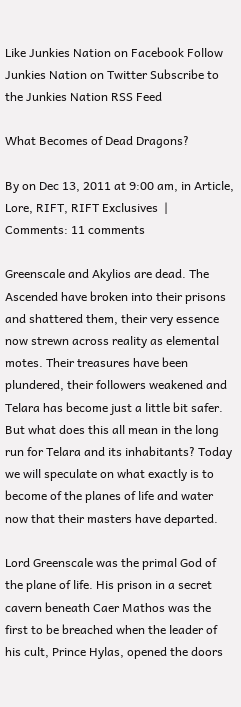Like Junkies Nation on Facebook Follow Junkies Nation on Twitter Subscribe to the Junkies Nation RSS Feed

What Becomes of Dead Dragons?

By on Dec 13, 2011 at 9:00 am, in Article, Lore, RIFT, RIFT Exclusives  |  Comments: 11 comments

Greenscale and Akylios are dead. The Ascended have broken into their prisons and shattered them, their very essence now strewn across reality as elemental motes. Their treasures have been plundered, their followers weakened and Telara has become just a little bit safer. But what does this all mean in the long run for Telara and its inhabitants? Today we will speculate on what exactly is to become of the planes of life and water now that their masters have departed.

Lord Greenscale was the primal God of the plane of life. His prison in a secret cavern beneath Caer Mathos was the first to be breached when the leader of his cult, Prince Hylas, opened the doors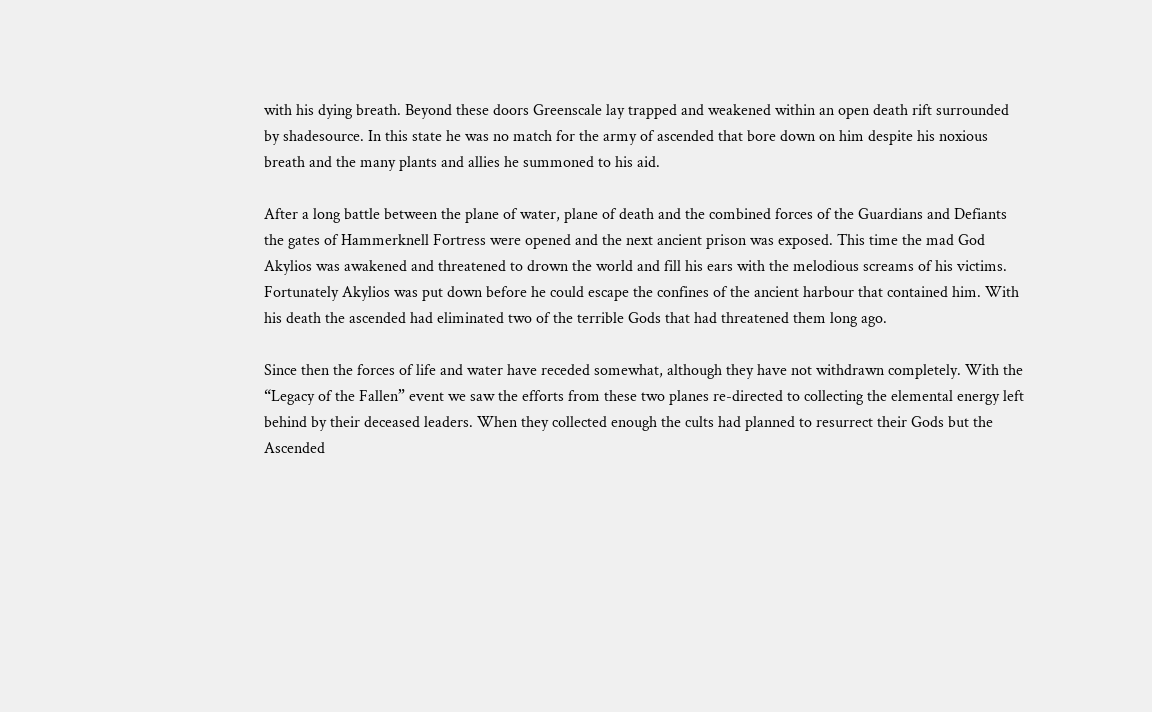with his dying breath. Beyond these doors Greenscale lay trapped and weakened within an open death rift surrounded by shadesource. In this state he was no match for the army of ascended that bore down on him despite his noxious breath and the many plants and allies he summoned to his aid.

After a long battle between the plane of water, plane of death and the combined forces of the Guardians and Defiants the gates of Hammerknell Fortress were opened and the next ancient prison was exposed. This time the mad God Akylios was awakened and threatened to drown the world and fill his ears with the melodious screams of his victims.  Fortunately Akylios was put down before he could escape the confines of the ancient harbour that contained him. With his death the ascended had eliminated two of the terrible Gods that had threatened them long ago.

Since then the forces of life and water have receded somewhat, although they have not withdrawn completely. With the “Legacy of the Fallen” event we saw the efforts from these two planes re-directed to collecting the elemental energy left behind by their deceased leaders. When they collected enough the cults had planned to resurrect their Gods but the Ascended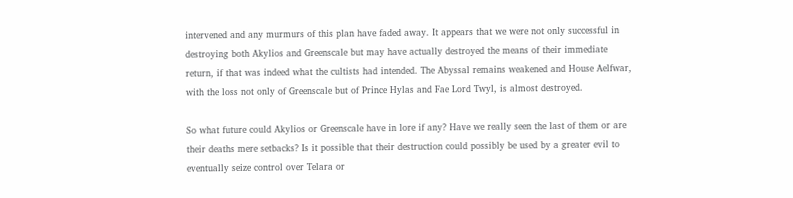intervened and any murmurs of this plan have faded away. It appears that we were not only successful in destroying both Akylios and Greenscale but may have actually destroyed the means of their immediate return, if that was indeed what the cultists had intended. The Abyssal remains weakened and House Aelfwar, with the loss not only of Greenscale but of Prince Hylas and Fae Lord Twyl, is almost destroyed.

So what future could Akylios or Greenscale have in lore if any? Have we really seen the last of them or are their deaths mere setbacks? Is it possible that their destruction could possibly be used by a greater evil to eventually seize control over Telara or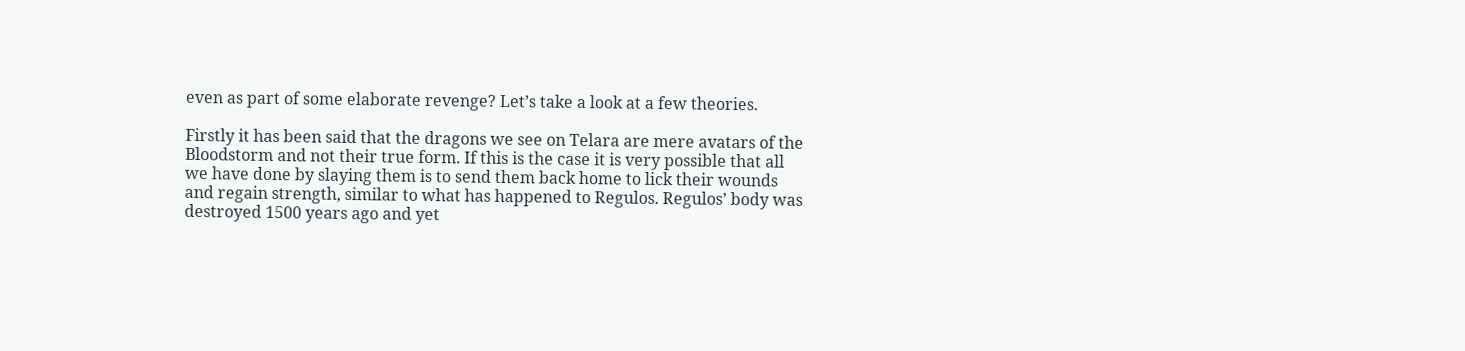even as part of some elaborate revenge? Let’s take a look at a few theories.

Firstly it has been said that the dragons we see on Telara are mere avatars of the Bloodstorm and not their true form. If this is the case it is very possible that all we have done by slaying them is to send them back home to lick their wounds and regain strength, similar to what has happened to Regulos. Regulos’ body was destroyed 1500 years ago and yet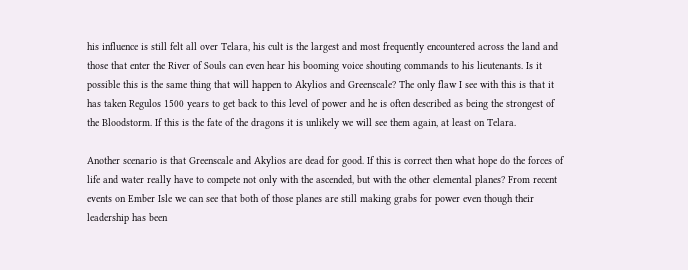his influence is still felt all over Telara, his cult is the largest and most frequently encountered across the land and those that enter the River of Souls can even hear his booming voice shouting commands to his lieutenants. Is it possible this is the same thing that will happen to Akylios and Greenscale? The only flaw I see with this is that it has taken Regulos 1500 years to get back to this level of power and he is often described as being the strongest of the Bloodstorm. If this is the fate of the dragons it is unlikely we will see them again, at least on Telara.

Another scenario is that Greenscale and Akylios are dead for good. If this is correct then what hope do the forces of life and water really have to compete not only with the ascended, but with the other elemental planes? From recent events on Ember Isle we can see that both of those planes are still making grabs for power even though their leadership has been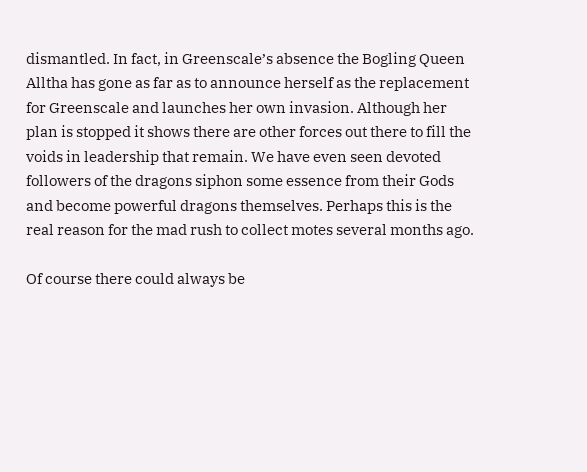dismantled. In fact, in Greenscale’s absence the Bogling Queen Alltha has gone as far as to announce herself as the replacement for Greenscale and launches her own invasion. Although her plan is stopped it shows there are other forces out there to fill the voids in leadership that remain. We have even seen devoted followers of the dragons siphon some essence from their Gods and become powerful dragons themselves. Perhaps this is the real reason for the mad rush to collect motes several months ago.

Of course there could always be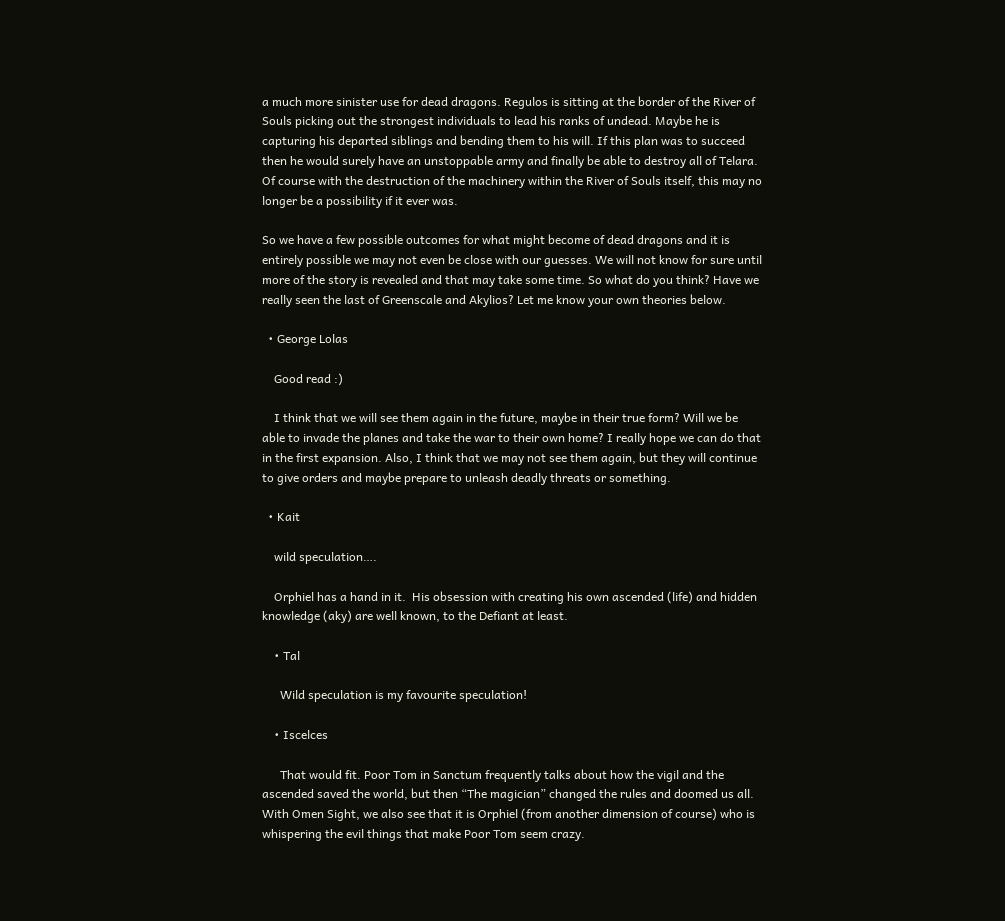a much more sinister use for dead dragons. Regulos is sitting at the border of the River of Souls picking out the strongest individuals to lead his ranks of undead. Maybe he is capturing his departed siblings and bending them to his will. If this plan was to succeed then he would surely have an unstoppable army and finally be able to destroy all of Telara. Of course with the destruction of the machinery within the River of Souls itself, this may no longer be a possibility if it ever was.

So we have a few possible outcomes for what might become of dead dragons and it is entirely possible we may not even be close with our guesses. We will not know for sure until more of the story is revealed and that may take some time. So what do you think? Have we really seen the last of Greenscale and Akylios? Let me know your own theories below.

  • George Lolas

    Good read :)

    I think that we will see them again in the future, maybe in their true form? Will we be able to invade the planes and take the war to their own home? I really hope we can do that in the first expansion. Also, I think that we may not see them again, but they will continue to give orders and maybe prepare to unleash deadly threats or something.

  • Kait

    wild speculation….

    Orphiel has a hand in it.  His obsession with creating his own ascended (life) and hidden knowledge (aky) are well known, to the Defiant at least.

    • Tal

      Wild speculation is my favourite speculation!

    • Iscelces

      That would fit. Poor Tom in Sanctum frequently talks about how the vigil and the ascended saved the world, but then “The magician” changed the rules and doomed us all. With Omen Sight, we also see that it is Orphiel (from another dimension of course) who is whispering the evil things that make Poor Tom seem crazy.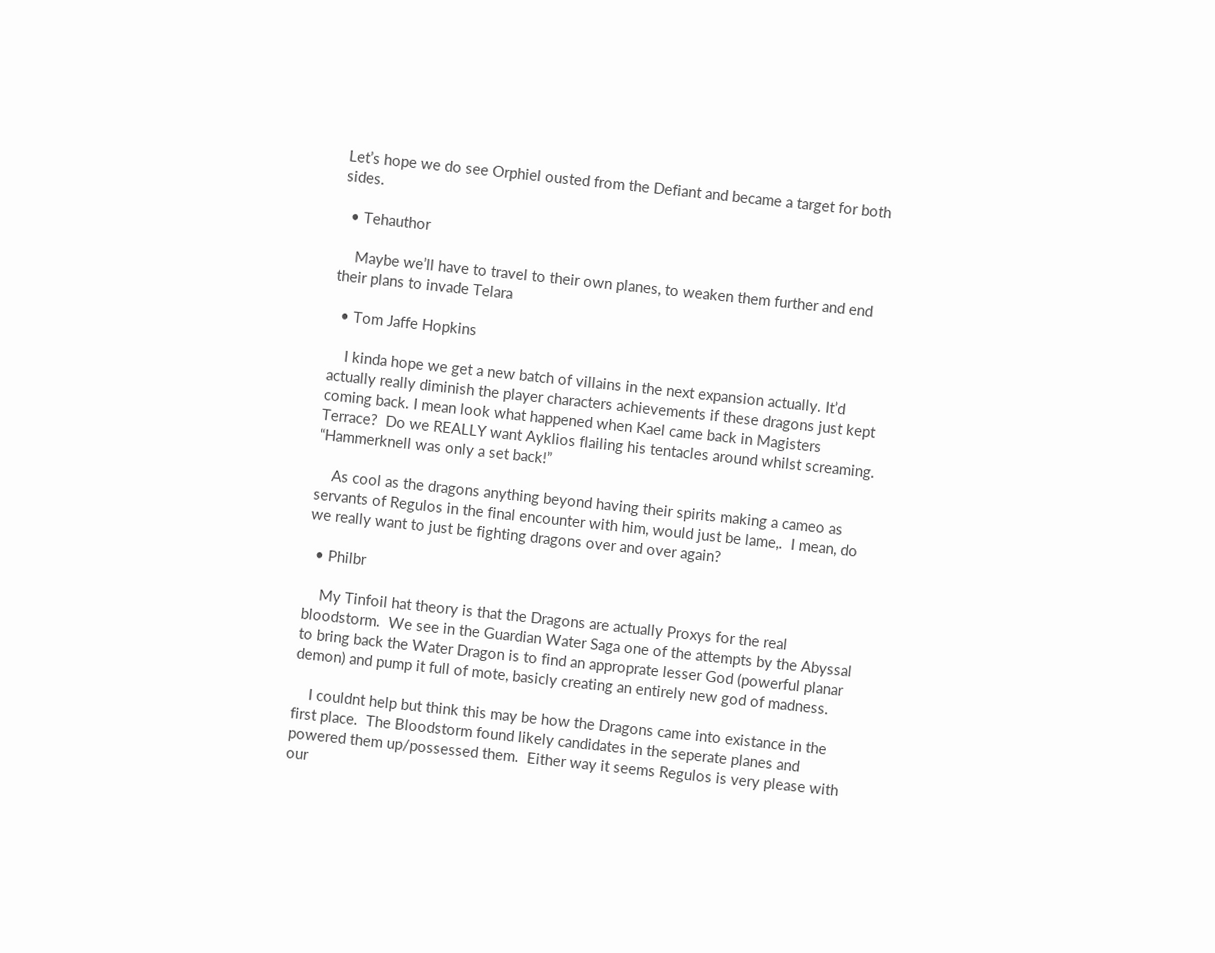Let’s hope we do see Orphiel ousted from the Defiant and became a target for both sides.

  • Tehauthor

    Maybe we’ll have to travel to their own planes, to weaken them further and end their plans to invade Telara

  • Tom Jaffe Hopkins

    I kinda hope we get a new batch of villains in the next expansion actually. It’d actually really diminish the player characters achievements if these dragons just kept coming back. I mean look what happened when Kael came back in Magisters Terrace?  Do we REALLY want Ayklios flailing his tentacles around whilst screaming. “Hammerknell was only a set back!”

    As cool as the dragons anything beyond having their spirits making a cameo as servants of Regulos in the final encounter with him, would just be lame,.  I mean, do we really want to just be fighting dragons over and over again?

  • Philbr

    My Tinfoil hat theory is that the Dragons are actually Proxys for the real bloodstorm.  We see in the Guardian Water Saga one of the attempts by the Abyssal to bring back the Water Dragon is to find an approprate lesser God (powerful planar demon) and pump it full of mote, basicly creating an entirely new god of madness.

    I couldnt help but think this may be how the Dragons came into existance in the first place.  The Bloodstorm found likely candidates in the seperate planes and powered them up/possessed them.  Either way it seems Regulos is very please with our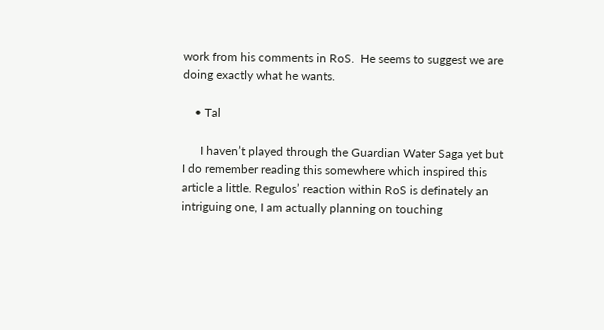work from his comments in RoS.  He seems to suggest we are doing exactly what he wants.

    • Tal

      I haven’t played through the Guardian Water Saga yet but I do remember reading this somewhere which inspired this article a little. Regulos’ reaction within RoS is definately an intriguing one, I am actually planning on touching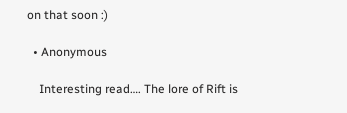on that soon :)

  • Anonymous

    Interesting read…. The lore of Rift is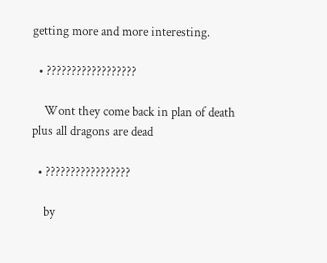getting more and more interesting.

  • ??????????????????

    Wont they come back in plan of death plus all dragons are dead

  • ?????????????????

    by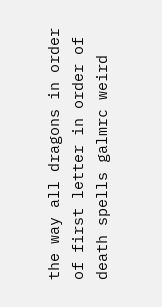the way all dragons in order of first letter in order of death spells galmrc weird